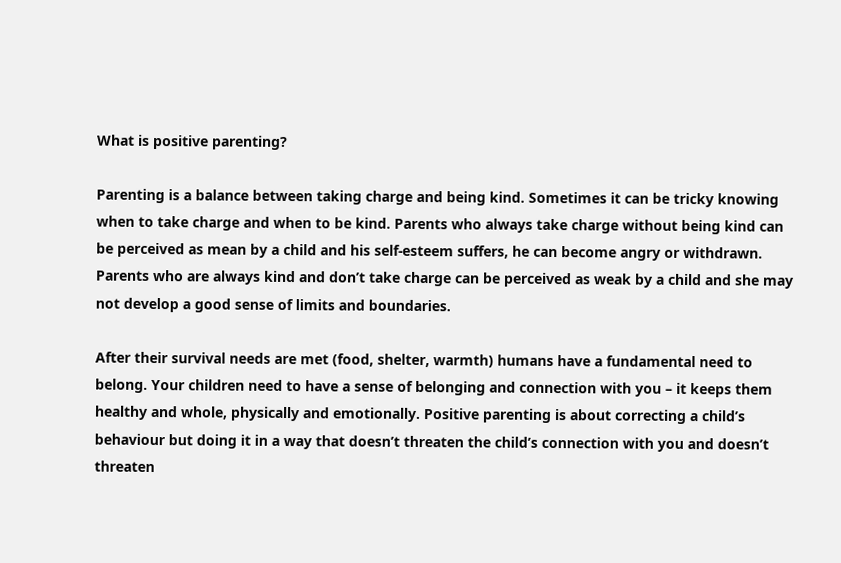What is positive parenting?

Parenting is a balance between taking charge and being kind. Sometimes it can be tricky knowing when to take charge and when to be kind. Parents who always take charge without being kind can be perceived as mean by a child and his self-esteem suffers, he can become angry or withdrawn. Parents who are always kind and don’t take charge can be perceived as weak by a child and she may not develop a good sense of limits and boundaries.

After their survival needs are met (food, shelter, warmth) humans have a fundamental need to belong. Your children need to have a sense of belonging and connection with you – it keeps them healthy and whole, physically and emotionally. Positive parenting is about correcting a child’s behaviour but doing it in a way that doesn’t threaten the child’s connection with you and doesn’t threaten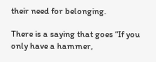their need for belonging.

There is a saying that goes “If you only have a hammer,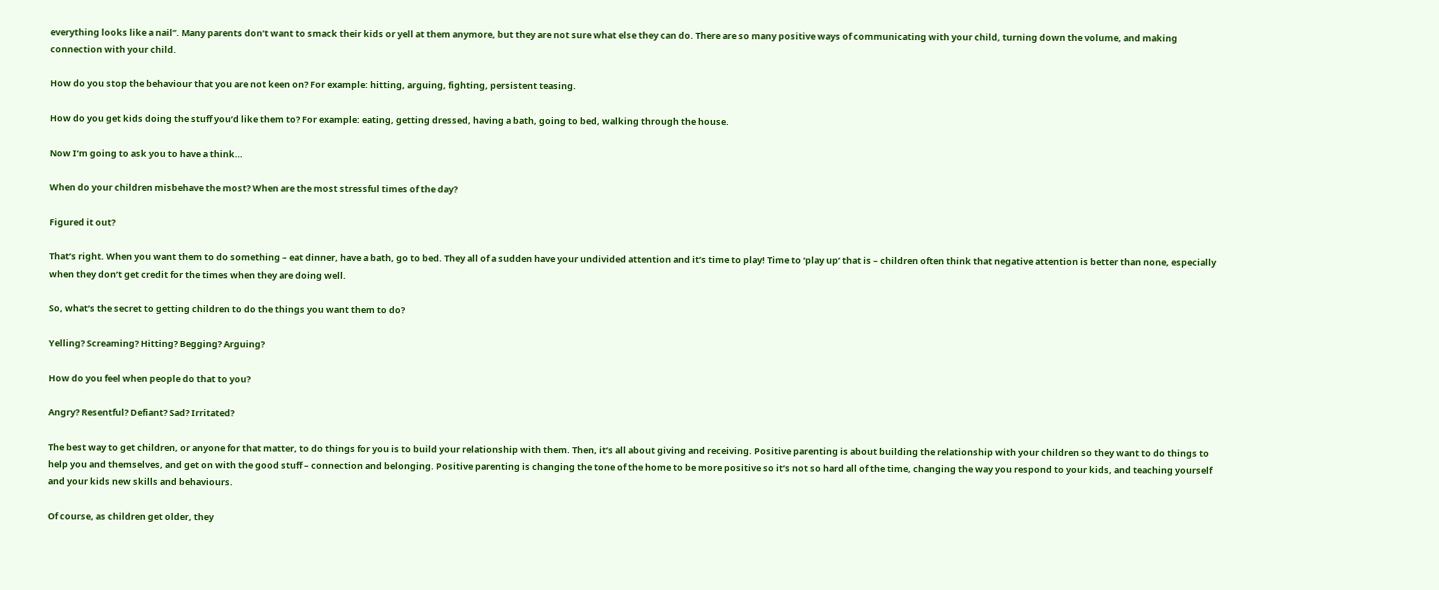everything looks like a nail”. Many parents don’t want to smack their kids or yell at them anymore, but they are not sure what else they can do. There are so many positive ways of communicating with your child, turning down the volume, and making connection with your child.

How do you stop the behaviour that you are not keen on? For example: hitting, arguing, fighting, persistent teasing.

How do you get kids doing the stuff you’d like them to? For example: eating, getting dressed, having a bath, going to bed, walking through the house.

Now I’m going to ask you to have a think…

When do your children misbehave the most? When are the most stressful times of the day?

Figured it out?

That’s right. When you want them to do something – eat dinner, have a bath, go to bed. They all of a sudden have your undivided attention and it’s time to play! Time to ‘play up’ that is – children often think that negative attention is better than none, especially when they don’t get credit for the times when they are doing well.

So, what’s the secret to getting children to do the things you want them to do?

Yelling? Screaming? Hitting? Begging? Arguing?

How do you feel when people do that to you?

Angry? Resentful? Defiant? Sad? Irritated?

The best way to get children, or anyone for that matter, to do things for you is to build your relationship with them. Then, it’s all about giving and receiving. Positive parenting is about building the relationship with your children so they want to do things to help you and themselves, and get on with the good stuff – connection and belonging. Positive parenting is changing the tone of the home to be more positive so it’s not so hard all of the time, changing the way you respond to your kids, and teaching yourself and your kids new skills and behaviours.

Of course, as children get older, they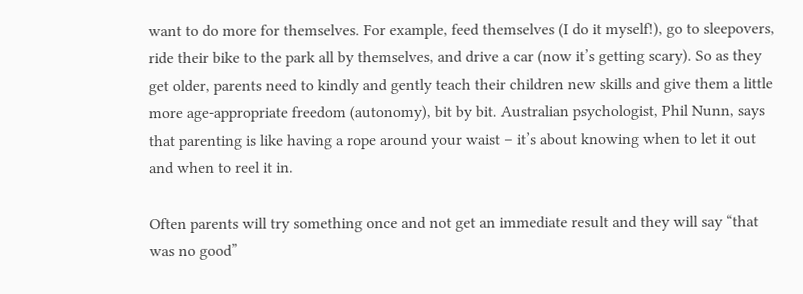want to do more for themselves. For example, feed themselves (I do it myself!), go to sleepovers, ride their bike to the park all by themselves, and drive a car (now it’s getting scary). So as they get older, parents need to kindly and gently teach their children new skills and give them a little more age-appropriate freedom (autonomy), bit by bit. Australian psychologist, Phil Nunn, says that parenting is like having a rope around your waist – it’s about knowing when to let it out and when to reel it in.

Often parents will try something once and not get an immediate result and they will say “that was no good”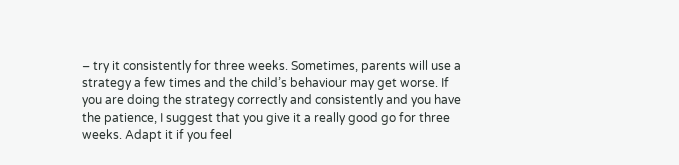– try it consistently for three weeks. Sometimes, parents will use a strategy a few times and the child’s behaviour may get worse. If you are doing the strategy correctly and consistently and you have the patience, I suggest that you give it a really good go for three weeks. Adapt it if you feel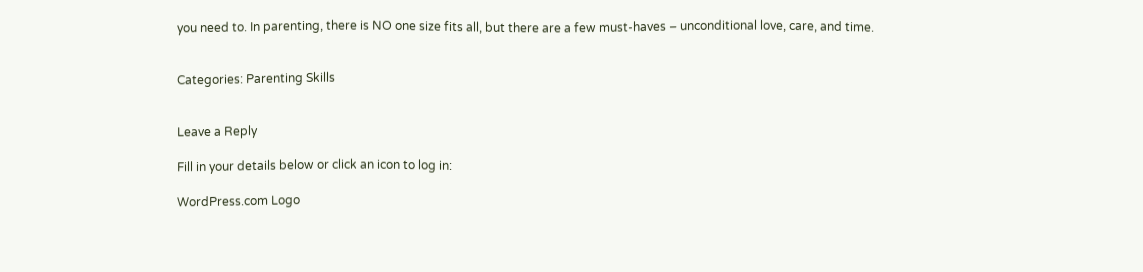you need to. In parenting, there is NO one size fits all, but there are a few must-haves – unconditional love, care, and time.


Categories: Parenting Skills


Leave a Reply

Fill in your details below or click an icon to log in:

WordPress.com Logo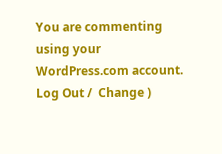You are commenting using your WordPress.com account. Log Out /  Change )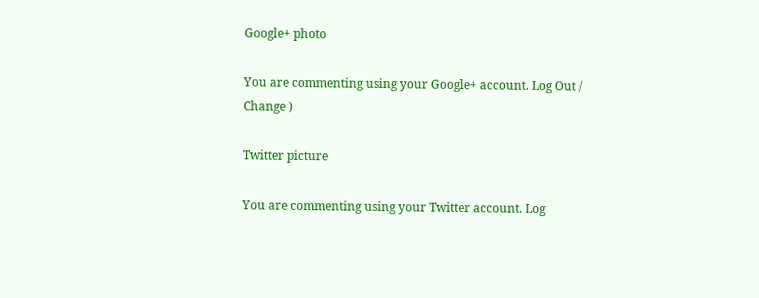Google+ photo

You are commenting using your Google+ account. Log Out /  Change )

Twitter picture

You are commenting using your Twitter account. Log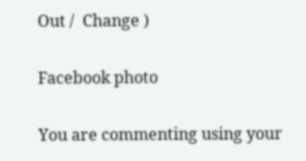Out /  Change )

Facebook photo

You are commenting using your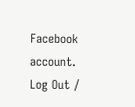Facebook account. Log Out /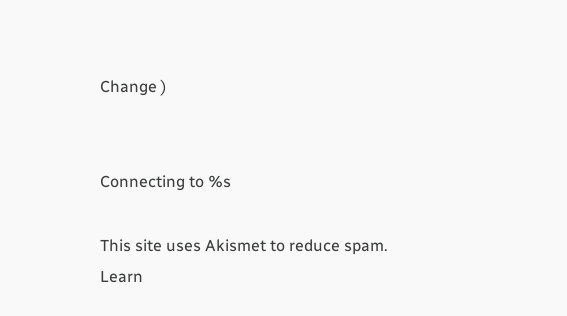Change )


Connecting to %s

This site uses Akismet to reduce spam. Learn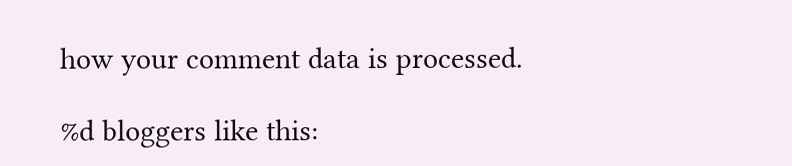how your comment data is processed.

%d bloggers like this: